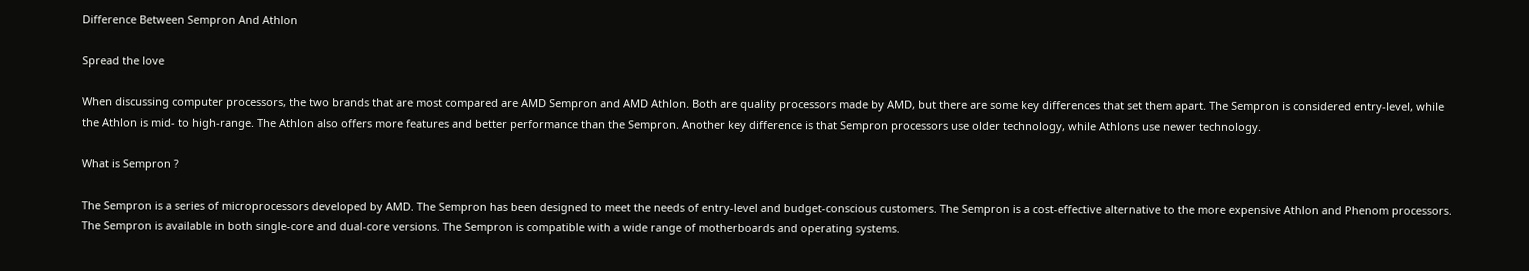Difference Between Sempron And Athlon

Spread the love

When discussing computer processors, the two brands that are most compared are AMD Sempron and AMD Athlon. Both are quality processors made by AMD, but there are some key differences that set them apart. The Sempron is considered entry-level, while the Athlon is mid- to high-range. The Athlon also offers more features and better performance than the Sempron. Another key difference is that Sempron processors use older technology, while Athlons use newer technology.

What is Sempron ?

The Sempron is a series of microprocessors developed by AMD. The Sempron has been designed to meet the needs of entry-level and budget-conscious customers. The Sempron is a cost-effective alternative to the more expensive Athlon and Phenom processors. The Sempron is available in both single-core and dual-core versions. The Sempron is compatible with a wide range of motherboards and operating systems.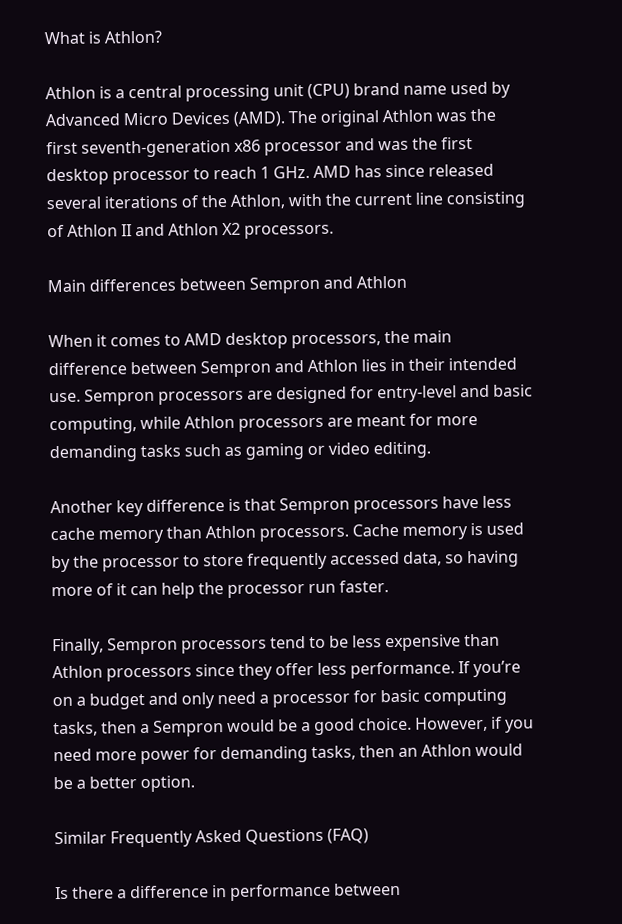What is Athlon?

Athlon is a central processing unit (CPU) brand name used by Advanced Micro Devices (AMD). The original Athlon was the first seventh-generation x86 processor and was the first desktop processor to reach 1 GHz. AMD has since released several iterations of the Athlon, with the current line consisting of Athlon II and Athlon X2 processors.

Main differences between Sempron and Athlon

When it comes to AMD desktop processors, the main difference between Sempron and Athlon lies in their intended use. Sempron processors are designed for entry-level and basic computing, while Athlon processors are meant for more demanding tasks such as gaming or video editing.

Another key difference is that Sempron processors have less cache memory than Athlon processors. Cache memory is used by the processor to store frequently accessed data, so having more of it can help the processor run faster.

Finally, Sempron processors tend to be less expensive than Athlon processors since they offer less performance. If you’re on a budget and only need a processor for basic computing tasks, then a Sempron would be a good choice. However, if you need more power for demanding tasks, then an Athlon would be a better option.

Similar Frequently Asked Questions (FAQ)

Is there a difference in performance between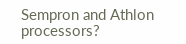Sempron and Athlon processors?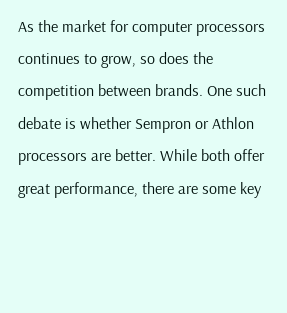As the market for computer processors continues to grow, so does the competition between brands. One such debate is whether Sempron or Athlon processors are better. While both offer great performance, there are some key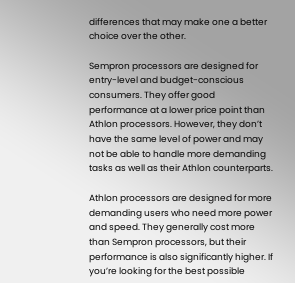differences that may make one a better choice over the other.

Sempron processors are designed for entry-level and budget-conscious consumers. They offer good performance at a lower price point than Athlon processors. However, they don’t have the same level of power and may not be able to handle more demanding tasks as well as their Athlon counterparts.

Athlon processors are designed for more demanding users who need more power and speed. They generally cost more than Sempron processors, but their performance is also significantly higher. If you’re looking for the best possible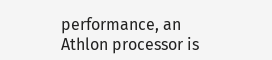performance, an Athlon processor is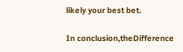likely your best bet.

In conclusion,theDifference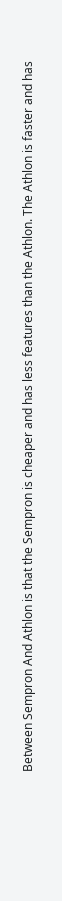Between Sempron And Athlon is that the Sempron is cheaper and has less features than the Athlon. The Athlon is faster and has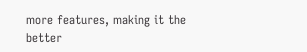more features, making it the better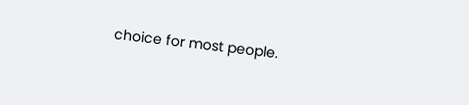choice for most people.